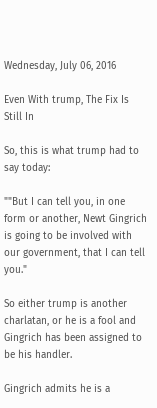Wednesday, July 06, 2016

Even With trump, The Fix Is Still In

So, this is what trump had to say today:

""But I can tell you, in one form or another, Newt Gingrich is going to be involved with our government, that I can tell you."

So either trump is another charlatan, or he is a fool and Gingrich has been assigned to be his handler.

Gingrich admits he is a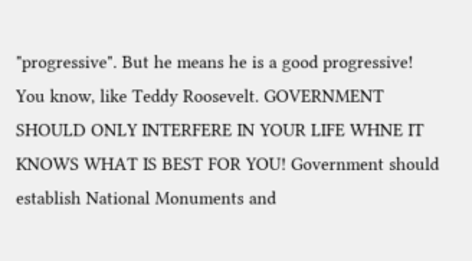"progressive". But he means he is a good progressive! You know, like Teddy Roosevelt. GOVERNMENT SHOULD ONLY INTERFERE IN YOUR LIFE WHNE IT KNOWS WHAT IS BEST FOR YOU! Government should establish National Monuments and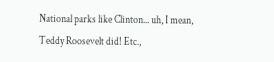National parks like Clinton... uh, I mean, Teddy Roosevelt did! Etc.,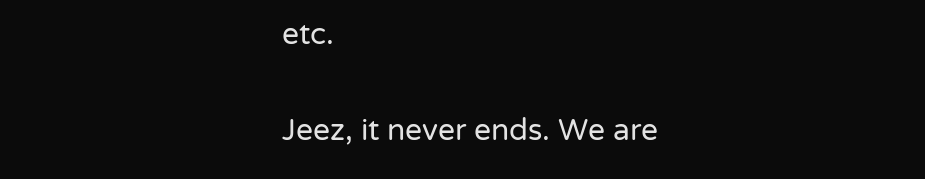etc.

Jeez, it never ends. We are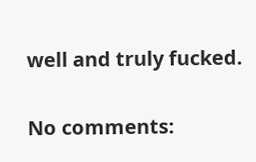well and truly fucked.

No comments: